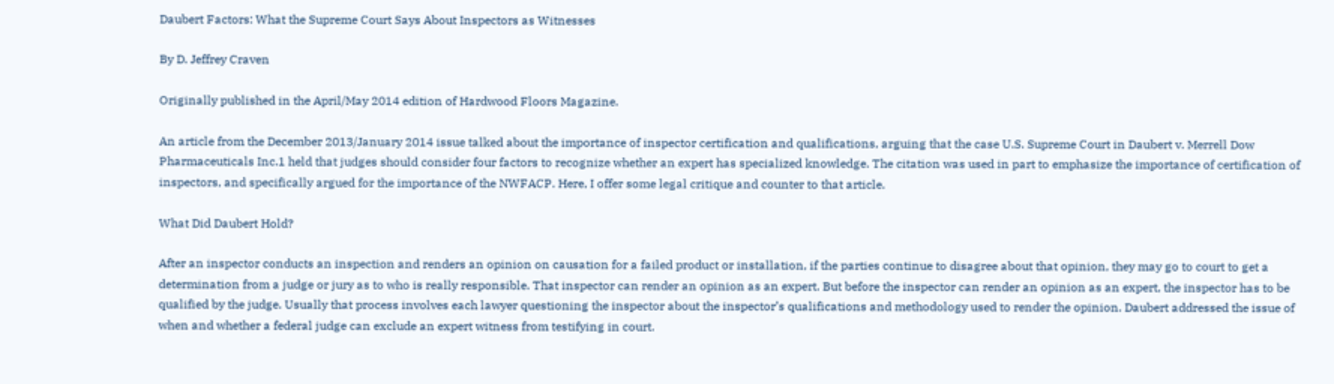Daubert Factors: What the Supreme Court Says About Inspectors as Witnesses

By D. Jeffrey Craven

Originally published in the April/May 2014 edition of Hardwood Floors Magazine.

An article from the December 2013/January 2014 issue talked about the importance of inspector certification and qualifications, arguing that the case U.S. Supreme Court in Daubert v. Merrell Dow Pharmaceuticals Inc.1 held that judges should consider four factors to recognize whether an expert has specialized knowledge. The citation was used in part to emphasize the importance of certification of inspectors, and specifically argued for the importance of the NWFACP. Here, I offer some legal critique and counter to that article.

What Did Daubert Hold?

After an inspector conducts an inspection and renders an opinion on causation for a failed product or installation, if the parties continue to disagree about that opinion, they may go to court to get a determination from a judge or jury as to who is really responsible. That inspector can render an opinion as an expert. But before the inspector can render an opinion as an expert, the inspector has to be qualified by the judge. Usually that process involves each lawyer questioning the inspector about the inspector’s qualifications and methodology used to render the opinion. Daubert addressed the issue of when and whether a federal judge can exclude an expert witness from testifying in court.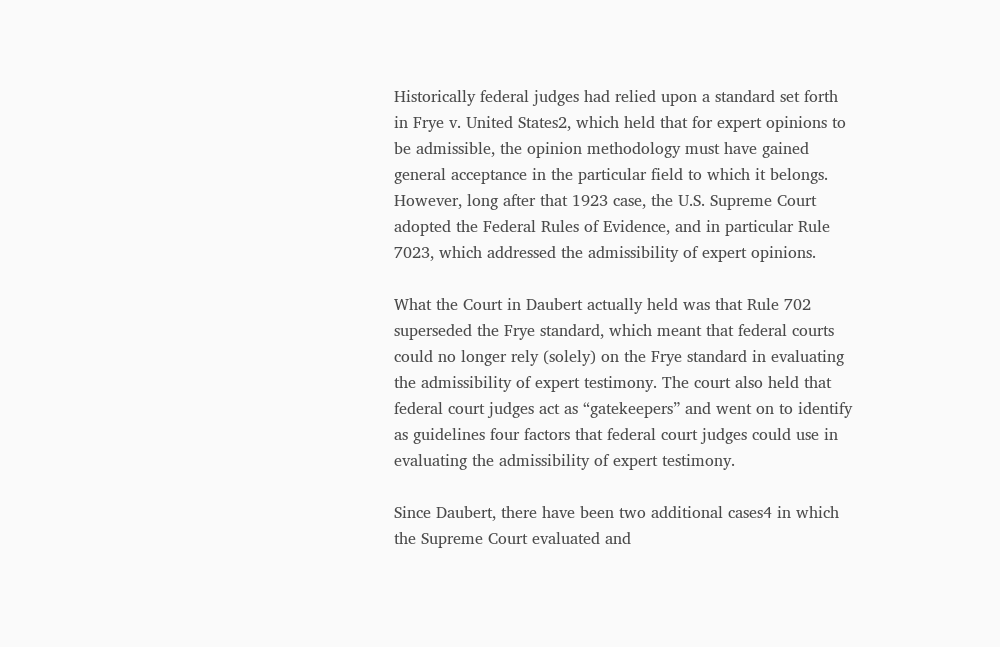Historically federal judges had relied upon a standard set forth in Frye v. United States2, which held that for expert opinions to be admissible, the opinion methodology must have gained general acceptance in the particular field to which it belongs. However, long after that 1923 case, the U.S. Supreme Court adopted the Federal Rules of Evidence, and in particular Rule 7023, which addressed the admissibility of expert opinions.

What the Court in Daubert actually held was that Rule 702 superseded the Frye standard, which meant that federal courts could no longer rely (solely) on the Frye standard in evaluating the admissibility of expert testimony. The court also held that federal court judges act as “gatekeepers” and went on to identify as guidelines four factors that federal court judges could use in evaluating the admissibility of expert testimony.

Since Daubert, there have been two additional cases4 in which the Supreme Court evaluated and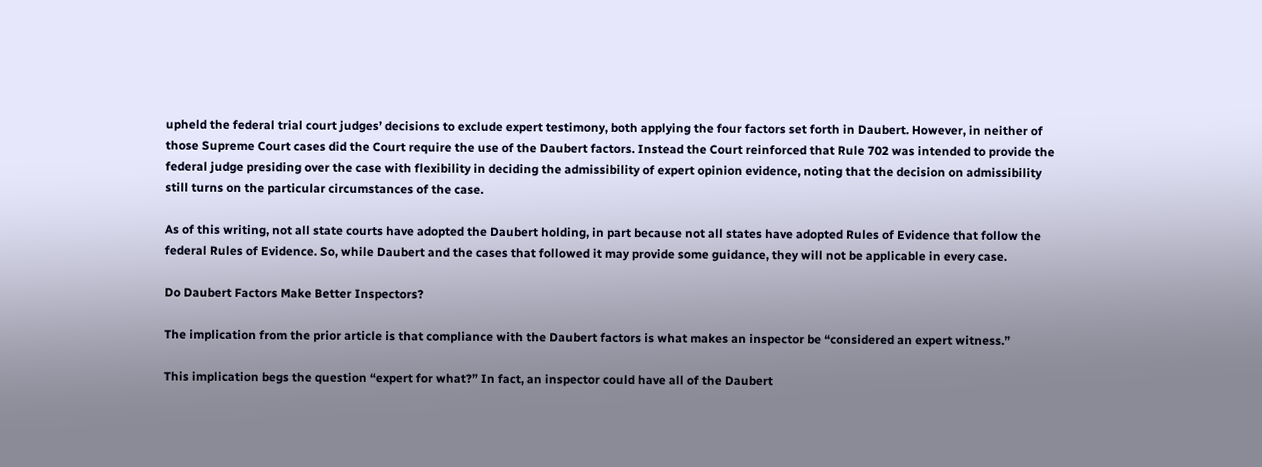upheld the federal trial court judges’ decisions to exclude expert testimony, both applying the four factors set forth in Daubert. However, in neither of those Supreme Court cases did the Court require the use of the Daubert factors. Instead the Court reinforced that Rule 702 was intended to provide the federal judge presiding over the case with flexibility in deciding the admissibility of expert opinion evidence, noting that the decision on admissibility still turns on the particular circumstances of the case.

As of this writing, not all state courts have adopted the Daubert holding, in part because not all states have adopted Rules of Evidence that follow the federal Rules of Evidence. So, while Daubert and the cases that followed it may provide some guidance, they will not be applicable in every case.

Do Daubert Factors Make Better Inspectors?

The implication from the prior article is that compliance with the Daubert factors is what makes an inspector be “considered an expert witness.”

This implication begs the question “expert for what?” In fact, an inspector could have all of the Daubert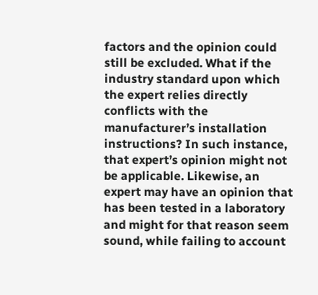factors and the opinion could still be excluded. What if the industry standard upon which the expert relies directly conflicts with the manufacturer’s installation instructions? In such instance, that expert’s opinion might not be applicable. Likewise, an expert may have an opinion that has been tested in a laboratory and might for that reason seem sound, while failing to account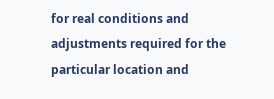for real conditions and adjustments required for the particular location and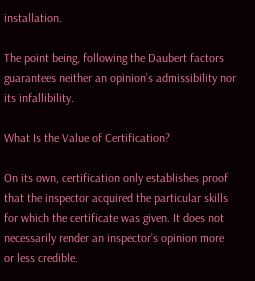installation.

The point being, following the Daubert factors guarantees neither an opinion’s admissibility nor its infallibility.

What Is the Value of Certification?

On its own, certification only establishes proof that the inspector acquired the particular skills for which the certificate was given. It does not necessarily render an inspector’s opinion more or less credible.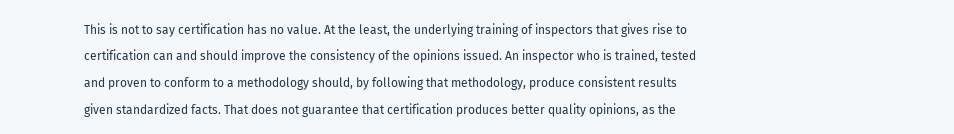This is not to say certification has no value. At the least, the underlying training of inspectors that gives rise to certification can and should improve the consistency of the opinions issued. An inspector who is trained, tested and proven to conform to a methodology should, by following that methodology, produce consistent results given standardized facts. That does not guarantee that certification produces better quality opinions, as the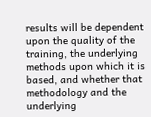results will be dependent upon the quality of the training, the underlying methods upon which it is based, and whether that methodology and the underlying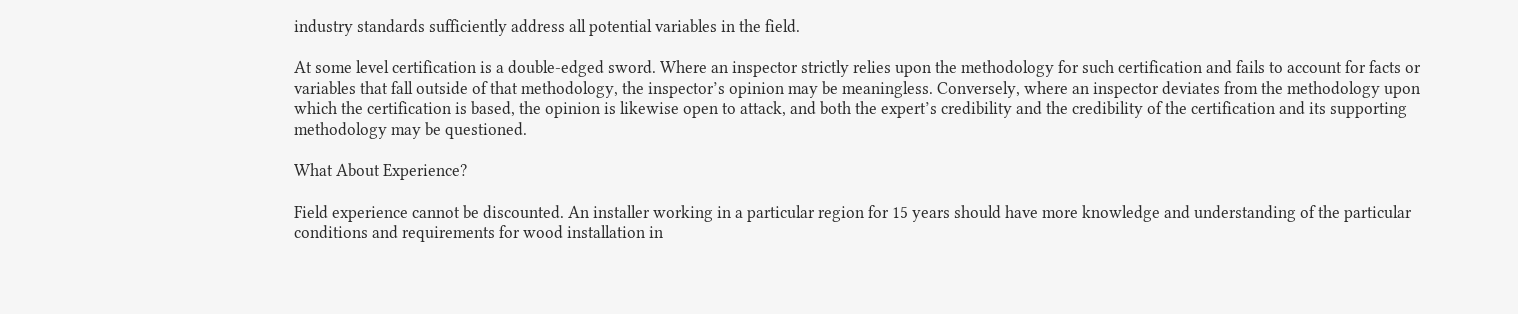industry standards sufficiently address all potential variables in the field.

At some level certification is a double-edged sword. Where an inspector strictly relies upon the methodology for such certification and fails to account for facts or variables that fall outside of that methodology, the inspector’s opinion may be meaningless. Conversely, where an inspector deviates from the methodology upon which the certification is based, the opinion is likewise open to attack, and both the expert’s credibility and the credibility of the certification and its supporting methodology may be questioned.

What About Experience?

Field experience cannot be discounted. An installer working in a particular region for 15 years should have more knowledge and understanding of the particular conditions and requirements for wood installation in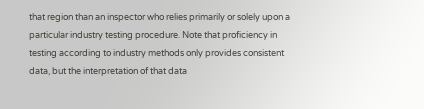that region than an inspector who relies primarily or solely upon a particular industry testing procedure. Note that proficiency in testing according to industry methods only provides consistent data, but the interpretation of that data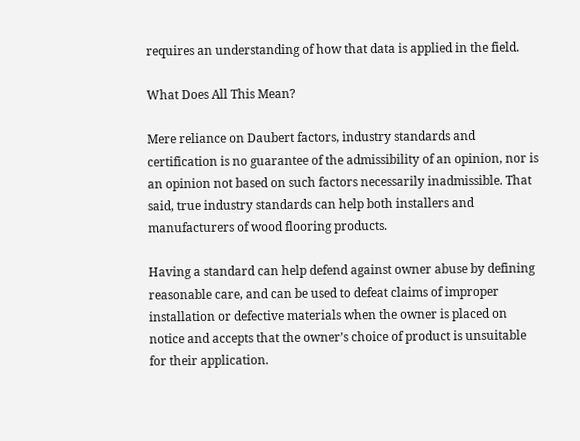requires an understanding of how that data is applied in the field.

What Does All This Mean?

Mere reliance on Daubert factors, industry standards and certification is no guarantee of the admissibility of an opinion, nor is an opinion not based on such factors necessarily inadmissible. That said, true industry standards can help both installers and manufacturers of wood flooring products.

Having a standard can help defend against owner abuse by defining reasonable care, and can be used to defeat claims of improper installation or defective materials when the owner is placed on notice and accepts that the owner’s choice of product is unsuitable for their application.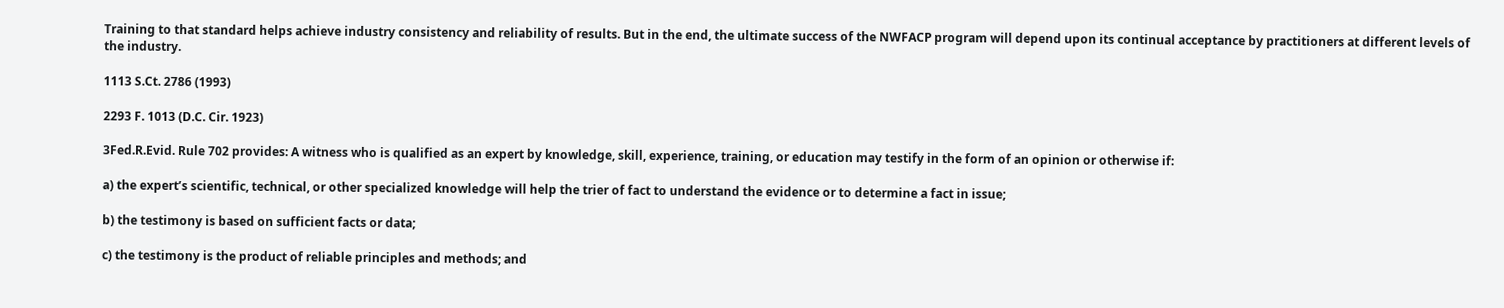Training to that standard helps achieve industry consistency and reliability of results. But in the end, the ultimate success of the NWFACP program will depend upon its continual acceptance by practitioners at different levels of the industry.

1113 S.Ct. 2786 (1993)

2293 F. 1013 (D.C. Cir. 1923)

3Fed.R.Evid. Rule 702 provides: A witness who is qualified as an expert by knowledge, skill, experience, training, or education may testify in the form of an opinion or otherwise if:

a) the expert’s scientific, technical, or other specialized knowledge will help the trier of fact to understand the evidence or to determine a fact in issue;

b) the testimony is based on sufficient facts or data;

c) the testimony is the product of reliable principles and methods; and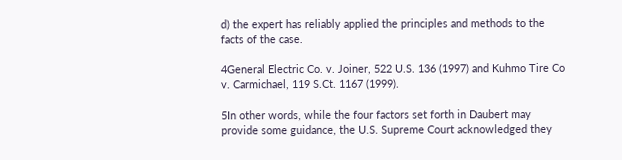d) the expert has reliably applied the principles and methods to the facts of the case.

4General Electric Co. v. Joiner, 522 U.S. 136 (1997) and Kuhmo Tire Co v. Carmichael, 119 S.Ct. 1167 (1999).

5In other words, while the four factors set forth in Daubert may provide some guidance, the U.S. Supreme Court acknowledged they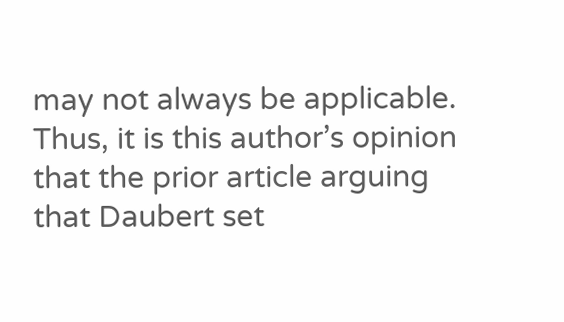may not always be applicable. Thus, it is this author’s opinion that the prior article arguing that Daubert set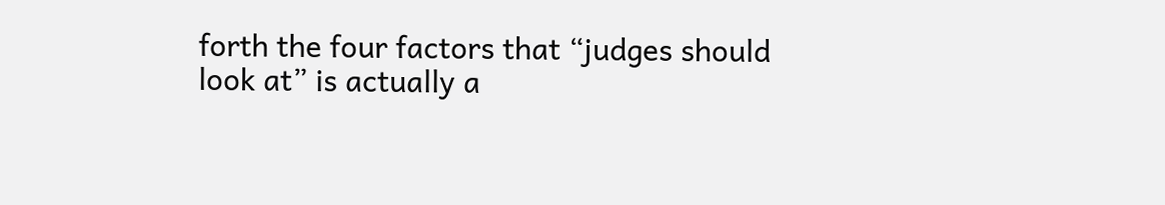forth the four factors that “judges should look at” is actually a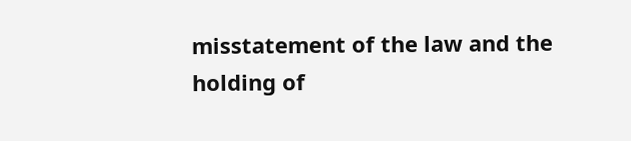misstatement of the law and the holding of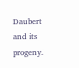Daubert and its progeny.